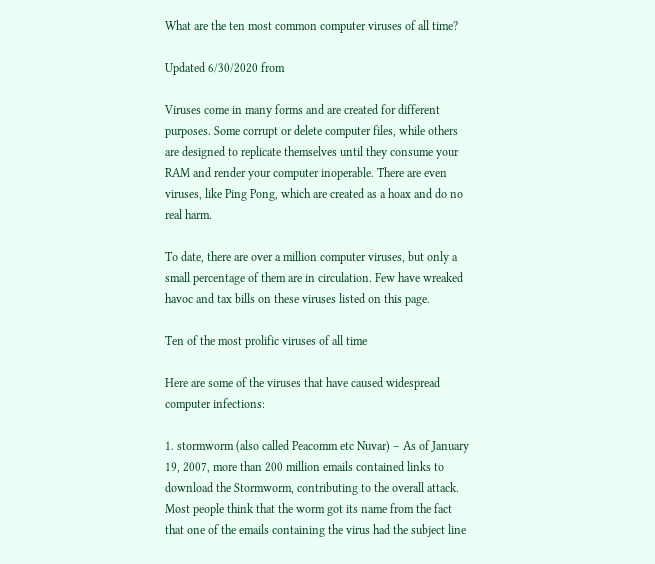What are the ten most common computer viruses of all time?

Updated 6/30/2020 from

Viruses come in many forms and are created for different purposes. Some corrupt or delete computer files, while others are designed to replicate themselves until they consume your RAM and render your computer inoperable. There are even viruses, like Ping Pong, which are created as a hoax and do no real harm.

To date, there are over a million computer viruses, but only a small percentage of them are in circulation. Few have wreaked havoc and tax bills on these viruses listed on this page.

Ten of the most prolific viruses of all time

Here are some of the viruses that have caused widespread computer infections:

1. stormworm (also called Peacomm etc Nuvar) – As of January 19, 2007, more than 200 million emails contained links to download the Stormworm, contributing to the overall attack. Most people think that the worm got its name from the fact that one of the emails containing the virus had the subject line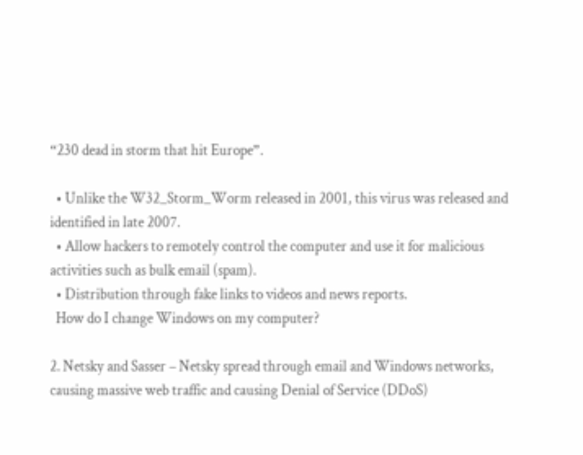“230 dead in storm that hit Europe”.

  • Unlike the W32_Storm_Worm released in 2001, this virus was released and identified in late 2007.
  • Allow hackers to remotely control the computer and use it for malicious activities such as bulk email (spam).
  • Distribution through fake links to videos and news reports.
  How do I change Windows on my computer?

2. Netsky and Sasser – Netsky spread through email and Windows networks, causing massive web traffic and causing Denial of Service (DDoS)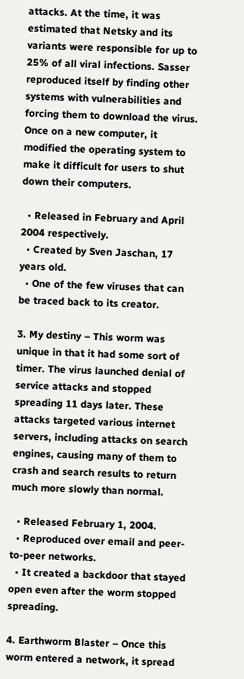attacks. At the time, it was estimated that Netsky and its variants were responsible for up to 25% of all viral infections. Sasser reproduced itself by finding other systems with vulnerabilities and forcing them to download the virus. Once on a new computer, it modified the operating system to make it difficult for users to shut down their computers.

  • Released in February and April 2004 respectively.
  • Created by Sven Jaschan, 17 years old.
  • One of the few viruses that can be traced back to its creator.

3. My destiny – This worm was unique in that it had some sort of timer. The virus launched denial of service attacks and stopped spreading 11 days later. These attacks targeted various internet servers, including attacks on search engines, causing many of them to crash and search results to return much more slowly than normal.

  • Released February 1, 2004.
  • Reproduced over email and peer-to-peer networks.
  • It created a backdoor that stayed open even after the worm stopped spreading.

4. Earthworm Blaster – Once this worm entered a network, it spread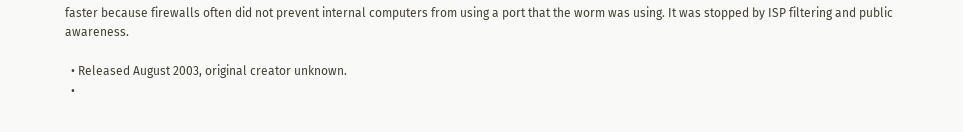faster because firewalls often did not prevent internal computers from using a port that the worm was using. It was stopped by ISP filtering and public awareness.

  • Released August 2003, original creator unknown.
  •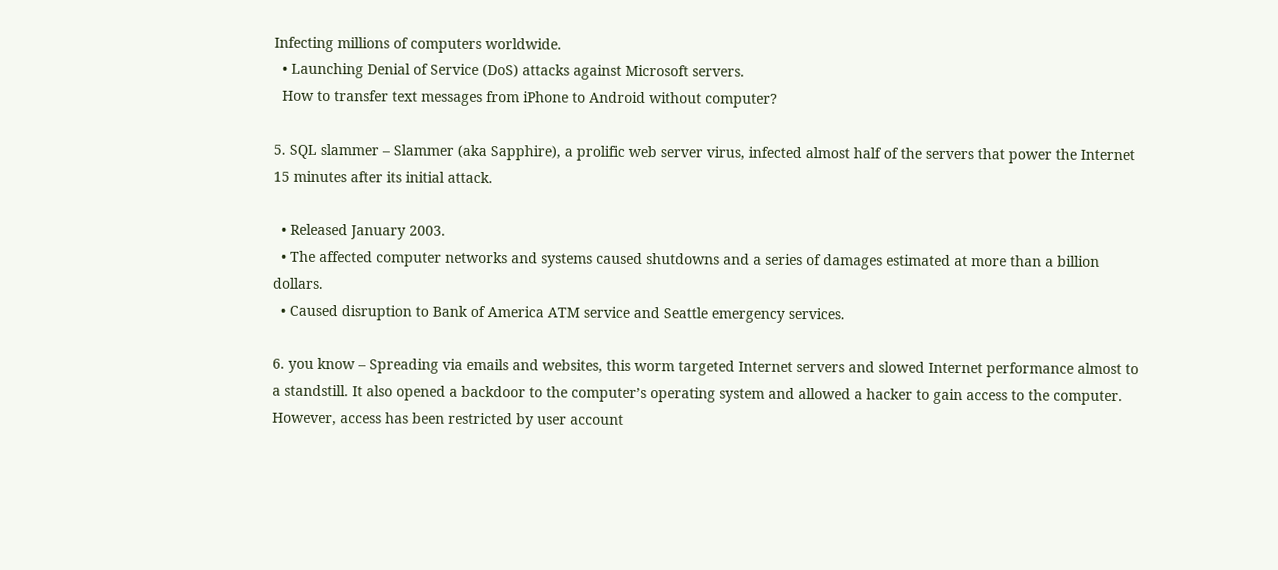Infecting millions of computers worldwide.
  • Launching Denial of Service (DoS) attacks against Microsoft servers.
  How to transfer text messages from iPhone to Android without computer?

5. SQL slammer – Slammer (aka Sapphire), a prolific web server virus, infected almost half of the servers that power the Internet 15 minutes after its initial attack.

  • Released January 2003.
  • The affected computer networks and systems caused shutdowns and a series of damages estimated at more than a billion dollars.
  • Caused disruption to Bank of America ATM service and Seattle emergency services.

6. you know – Spreading via emails and websites, this worm targeted Internet servers and slowed Internet performance almost to a standstill. It also opened a backdoor to the computer’s operating system and allowed a hacker to gain access to the computer. However, access has been restricted by user account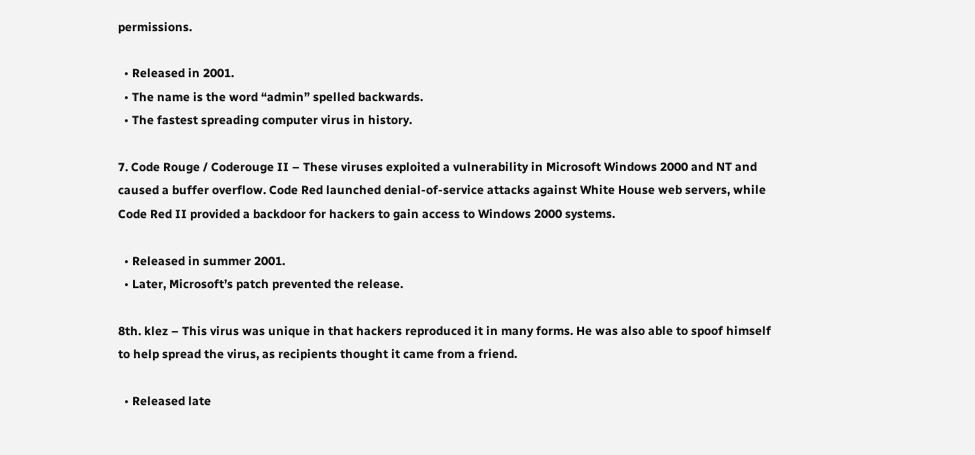permissions.

  • Released in 2001.
  • The name is the word “admin” spelled backwards.
  • The fastest spreading computer virus in history.

7. Code Rouge / Coderouge II – These viruses exploited a vulnerability in Microsoft Windows 2000 and NT and caused a buffer overflow. Code Red launched denial-of-service attacks against White House web servers, while Code Red II provided a backdoor for hackers to gain access to Windows 2000 systems.

  • Released in summer 2001.
  • Later, Microsoft’s patch prevented the release.

8th. klez – This virus was unique in that hackers reproduced it in many forms. He was also able to spoof himself to help spread the virus, as recipients thought it came from a friend.

  • Released late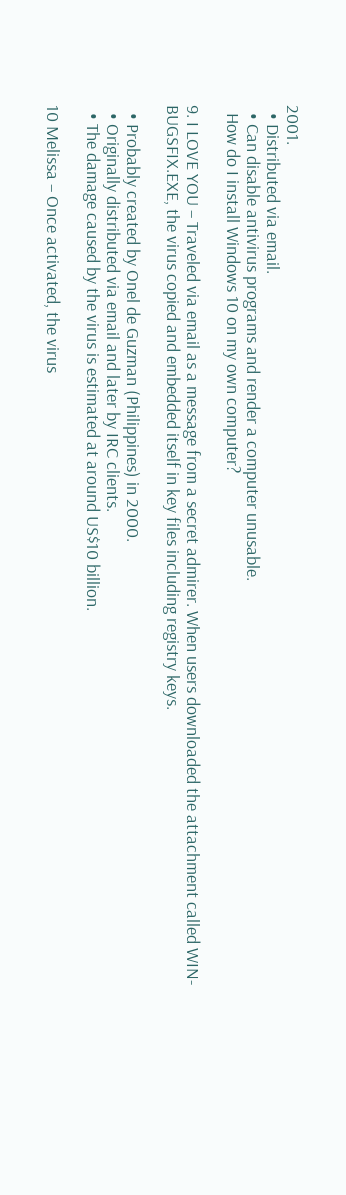2001.
  • Distributed via email.
  • Can disable antivirus programs and render a computer unusable.
  How do I install Windows 10 on my own computer?

9. I LOVE YOU – Traveled via email as a message from a secret admirer. When users downloaded the attachment called WIN-BUGSFIX.EXE, the virus copied and embedded itself in key files including registry keys.

  • Probably created by Onel de Guzman (Philippines) in 2000.
  • Originally distributed via email and later by IRC clients.
  • The damage caused by the virus is estimated at around US$10 billion.

10 Melissa – Once activated, the virus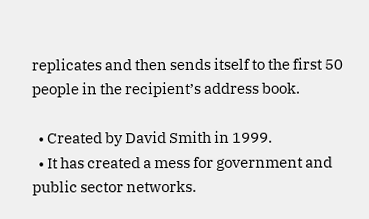replicates and then sends itself to the first 50 people in the recipient’s address book.

  • Created by David Smith in 1999.
  • It has created a mess for government and public sector networks.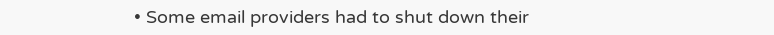• Some email providers had to shut down their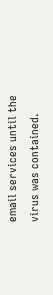email services until the virus was contained.